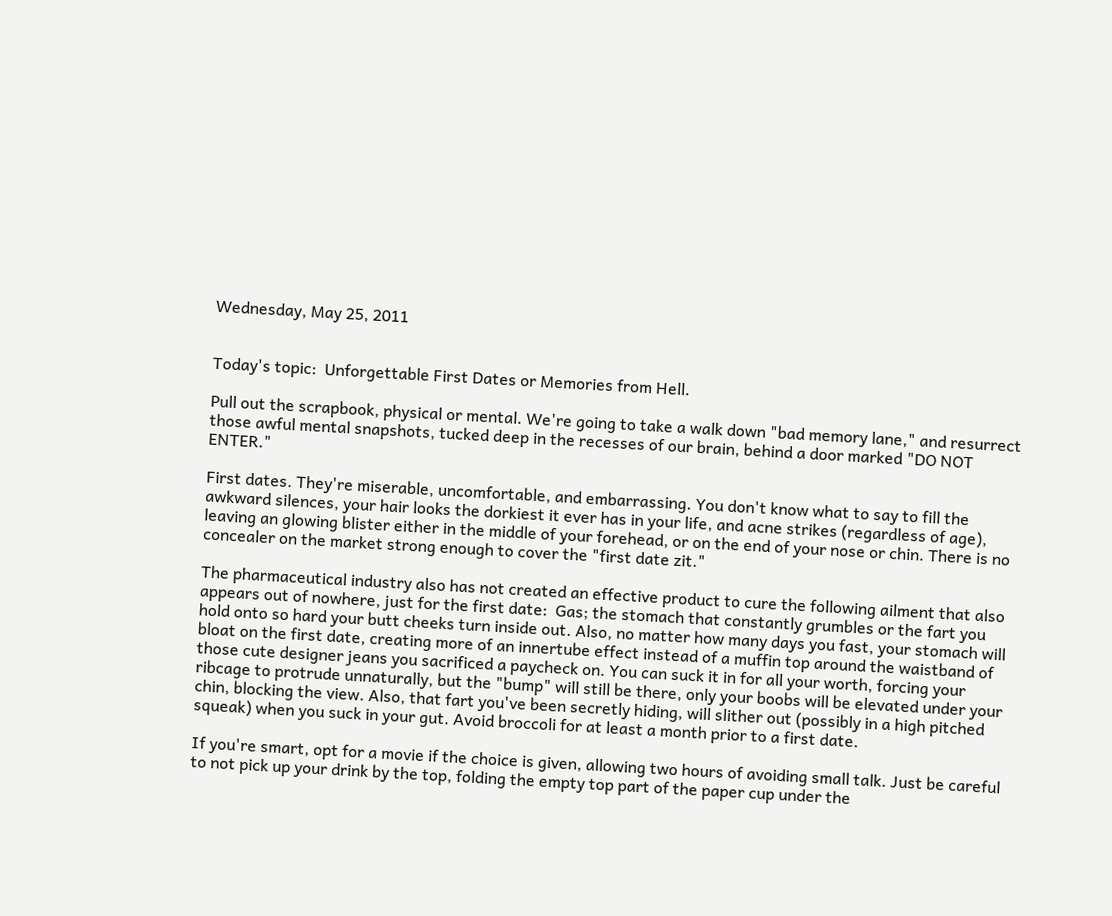Wednesday, May 25, 2011


Today's topic:  Unforgettable First Dates or Memories from Hell.

Pull out the scrapbook, physical or mental. We're going to take a walk down "bad memory lane," and resurrect those awful mental snapshots, tucked deep in the recesses of our brain, behind a door marked "DO NOT ENTER."

First dates. They're miserable, uncomfortable, and embarrassing. You don't know what to say to fill the awkward silences, your hair looks the dorkiest it ever has in your life, and acne strikes (regardless of age), leaving an glowing blister either in the middle of your forehead, or on the end of your nose or chin. There is no concealer on the market strong enough to cover the "first date zit."

The pharmaceutical industry also has not created an effective product to cure the following ailment that also appears out of nowhere, just for the first date:  Gas; the stomach that constantly grumbles or the fart you hold onto so hard your butt cheeks turn inside out. Also, no matter how many days you fast, your stomach will bloat on the first date, creating more of an innertube effect instead of a muffin top around the waistband of those cute designer jeans you sacrificed a paycheck on. You can suck it in for all your worth, forcing your ribcage to protrude unnaturally, but the "bump" will still be there, only your boobs will be elevated under your chin, blocking the view. Also, that fart you've been secretly hiding, will slither out (possibly in a high pitched squeak) when you suck in your gut. Avoid broccoli for at least a month prior to a first date.

If you're smart, opt for a movie if the choice is given, allowing two hours of avoiding small talk. Just be careful to not pick up your drink by the top, folding the empty top part of the paper cup under the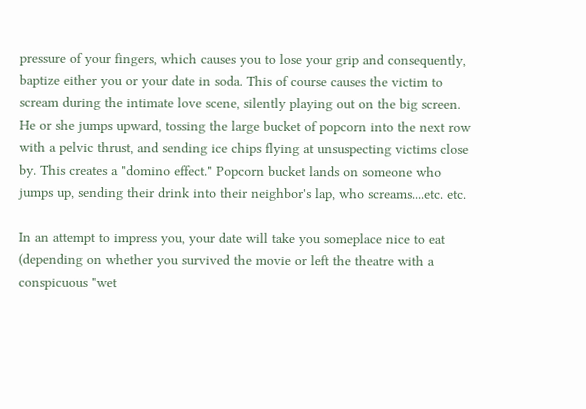pressure of your fingers, which causes you to lose your grip and consequently, baptize either you or your date in soda. This of course causes the victim to scream during the intimate love scene, silently playing out on the big screen. He or she jumps upward, tossing the large bucket of popcorn into the next row with a pelvic thrust, and sending ice chips flying at unsuspecting victims close by. This creates a "domino effect." Popcorn bucket lands on someone who jumps up, sending their drink into their neighbor's lap, who screams....etc. etc.

In an attempt to impress you, your date will take you someplace nice to eat (depending on whether you survived the movie or left the theatre with a conspicuous "wet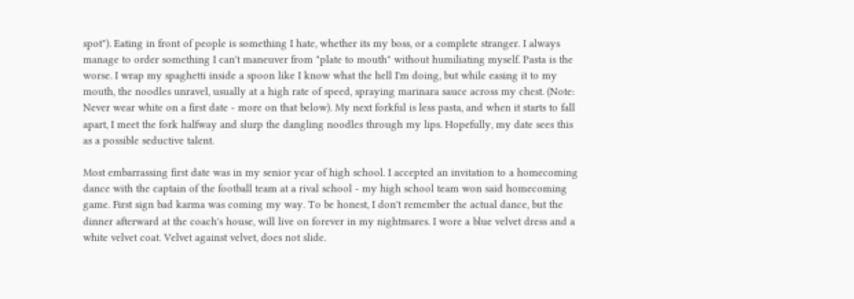spot"). Eating in front of people is something I hate, whether its my boss, or a complete stranger. I always manage to order something I can't maneuver from "plate to mouth" without humiliating myself. Pasta is the worse. I wrap my spaghetti inside a spoon like I know what the hell I'm doing, but while easing it to my mouth, the noodles unravel, usually at a high rate of speed, spraying marinara sauce across my chest. (Note: Never wear white on a first date - more on that below). My next forkful is less pasta, and when it starts to fall apart, I meet the fork halfway and slurp the dangling noodles through my lips. Hopefully, my date sees this as a possible seductive talent.

Most embarrassing first date was in my senior year of high school. I accepted an invitation to a homecoming dance with the captain of the football team at a rival school - my high school team won said homecoming game. First sign bad karma was coming my way. To be honest, I don't remember the actual dance, but the dinner afterward at the coach's house, will live on forever in my nightmares. I wore a blue velvet dress and a white velvet coat. Velvet against velvet, does not slide.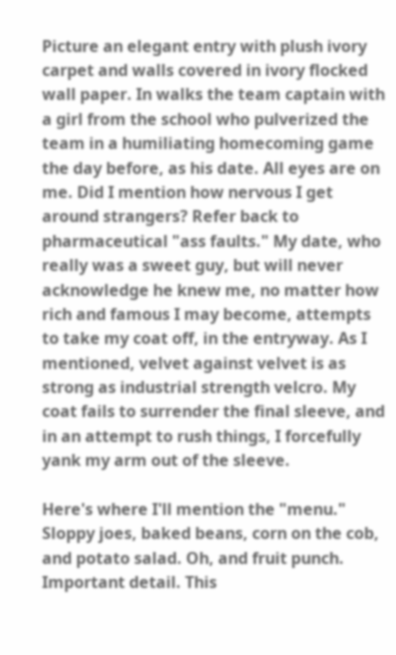Picture an elegant entry with plush ivory carpet and walls covered in ivory flocked wall paper. In walks the team captain with a girl from the school who pulverized the team in a humiliating homecoming game the day before, as his date. All eyes are on me. Did I mention how nervous I get around strangers? Refer back to pharmaceutical "ass faults." My date, who really was a sweet guy, but will never acknowledge he knew me, no matter how rich and famous I may become, attempts to take my coat off, in the entryway. As I mentioned, velvet against velvet is as strong as industrial strength velcro. My coat fails to surrender the final sleeve, and in an attempt to rush things, I forcefully yank my arm out of the sleeve.

Here's where I'll mention the "menu." Sloppy joes, baked beans, corn on the cob, and potato salad. Oh, and fruit punch. Important detail. This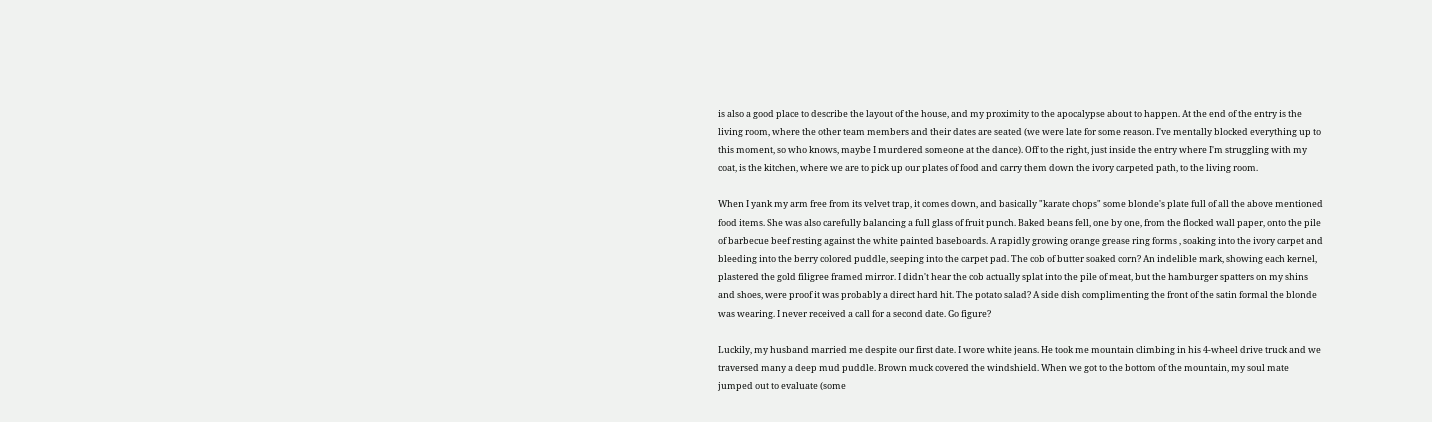is also a good place to describe the layout of the house, and my proximity to the apocalypse about to happen. At the end of the entry is the living room, where the other team members and their dates are seated (we were late for some reason. I've mentally blocked everything up to this moment, so who knows, maybe I murdered someone at the dance). Off to the right, just inside the entry where I'm struggling with my coat, is the kitchen, where we are to pick up our plates of food and carry them down the ivory carpeted path, to the living room.

When I yank my arm free from its velvet trap, it comes down, and basically "karate chops" some blonde's plate full of all the above mentioned food items. She was also carefully balancing a full glass of fruit punch. Baked beans fell, one by one, from the flocked wall paper, onto the pile of barbecue beef resting against the white painted baseboards. A rapidly growing orange grease ring forms , soaking into the ivory carpet and bleeding into the berry colored puddle, seeping into the carpet pad. The cob of butter soaked corn? An indelible mark, showing each kernel, plastered the gold filigree framed mirror. I didn't hear the cob actually splat into the pile of meat, but the hamburger spatters on my shins and shoes, were proof it was probably a direct hard hit. The potato salad? A side dish complimenting the front of the satin formal the blonde was wearing. I never received a call for a second date. Go figure?

Luckily, my husband married me despite our first date. I wore white jeans. He took me mountain climbing in his 4-wheel drive truck and we traversed many a deep mud puddle. Brown muck covered the windshield. When we got to the bottom of the mountain, my soul mate jumped out to evaluate (some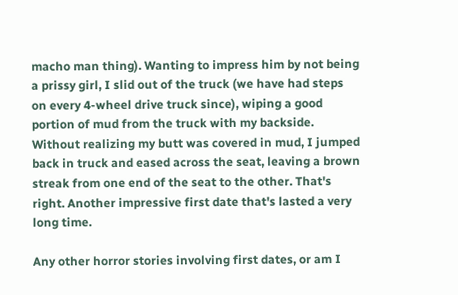macho man thing). Wanting to impress him by not being a prissy girl, I slid out of the truck (we have had steps on every 4-wheel drive truck since), wiping a good portion of mud from the truck with my backside. Without realizing my butt was covered in mud, I jumped back in truck and eased across the seat, leaving a brown streak from one end of the seat to the other. That's right. Another impressive first date that's lasted a very long time.

Any other horror stories involving first dates, or am I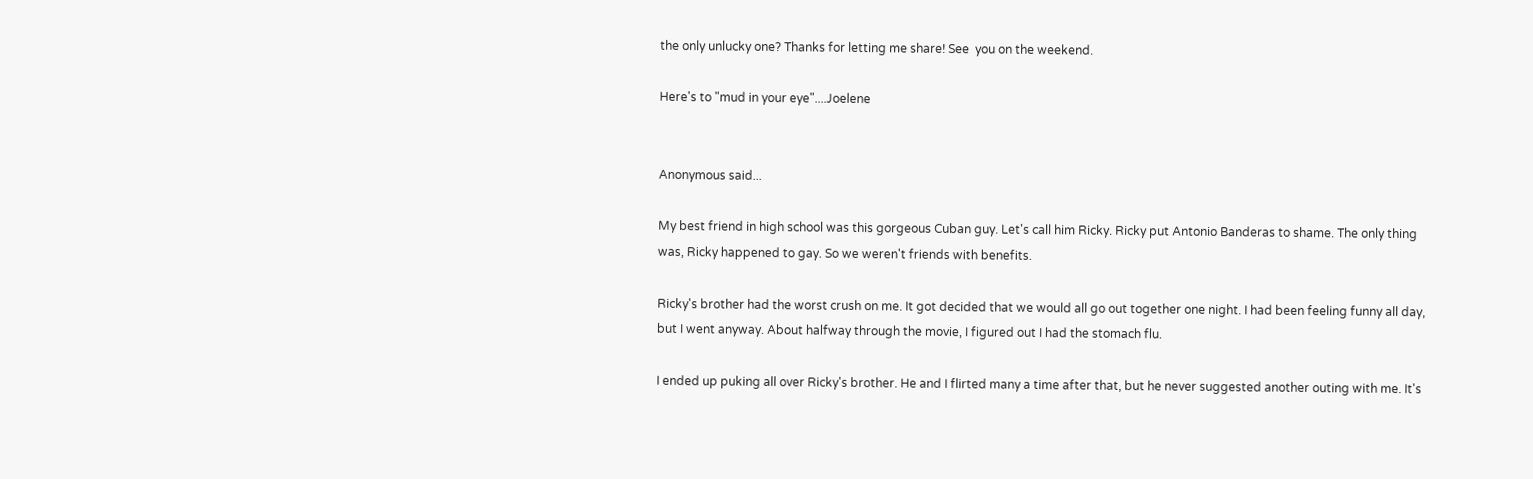the only unlucky one? Thanks for letting me share! See  you on the weekend.

Here's to "mud in your eye"....Joelene


Anonymous said...

My best friend in high school was this gorgeous Cuban guy. Let's call him Ricky. Ricky put Antonio Banderas to shame. The only thing was, Ricky happened to gay. So we weren't friends with benefits.

Ricky's brother had the worst crush on me. It got decided that we would all go out together one night. I had been feeling funny all day, but I went anyway. About halfway through the movie, I figured out I had the stomach flu.

I ended up puking all over Ricky's brother. He and I flirted many a time after that, but he never suggested another outing with me. It's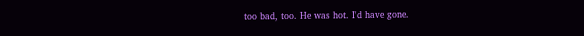too bad, too. He was hot. I'd have gone.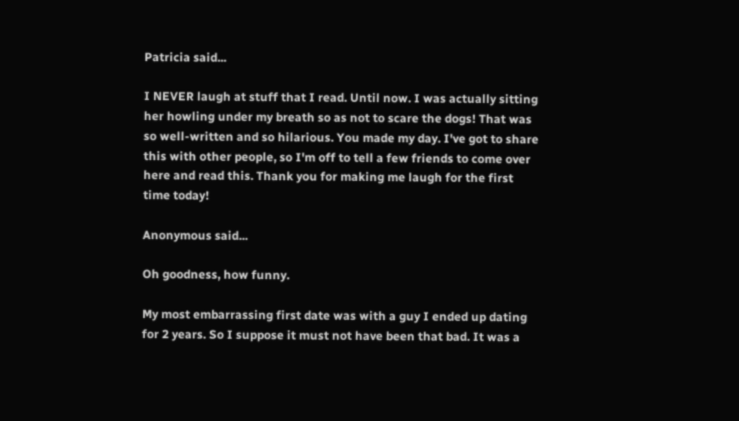Patricia said...

I NEVER laugh at stuff that I read. Until now. I was actually sitting her howling under my breath so as not to scare the dogs! That was so well-written and so hilarious. You made my day. I've got to share this with other people, so I'm off to tell a few friends to come over here and read this. Thank you for making me laugh for the first time today!

Anonymous said...

Oh goodness, how funny.

My most embarrassing first date was with a guy I ended up dating for 2 years. So I suppose it must not have been that bad. It was a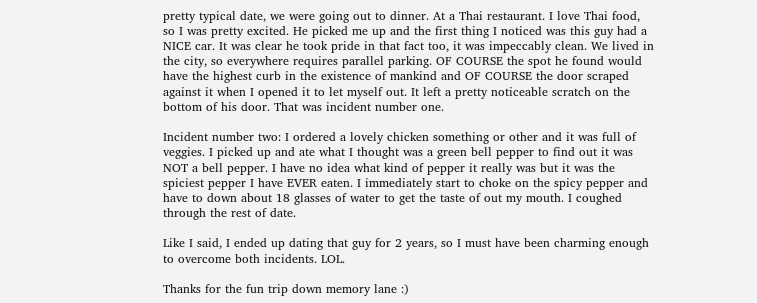pretty typical date, we were going out to dinner. At a Thai restaurant. I love Thai food, so I was pretty excited. He picked me up and the first thing I noticed was this guy had a NICE car. It was clear he took pride in that fact too, it was impeccably clean. We lived in the city, so everywhere requires parallel parking. OF COURSE the spot he found would have the highest curb in the existence of mankind and OF COURSE the door scraped against it when I opened it to let myself out. It left a pretty noticeable scratch on the bottom of his door. That was incident number one.

Incident number two: I ordered a lovely chicken something or other and it was full of veggies. I picked up and ate what I thought was a green bell pepper to find out it was NOT a bell pepper. I have no idea what kind of pepper it really was but it was the spiciest pepper I have EVER eaten. I immediately start to choke on the spicy pepper and have to down about 18 glasses of water to get the taste of out my mouth. I coughed through the rest of date.

Like I said, I ended up dating that guy for 2 years, so I must have been charming enough to overcome both incidents. LOL.

Thanks for the fun trip down memory lane :)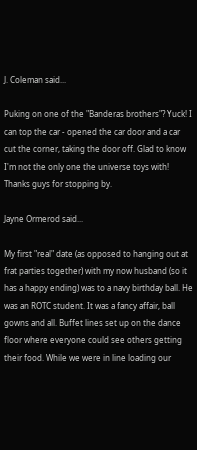J. Coleman said...

Puking on one of the "Banderas brothers"? Yuck! I can top the car - opened the car door and a car cut the corner, taking the door off. Glad to know I'm not the only one the universe toys with! Thanks guys for stopping by.

Jayne Ormerod said...

My first "real" date (as opposed to hanging out at frat parties together) with my now husband (so it has a happy ending) was to a navy birthday ball. He was an ROTC student. It was a fancy affair, ball gowns and all. Buffet lines set up on the dance floor where everyone could see others getting their food. While we were in line loading our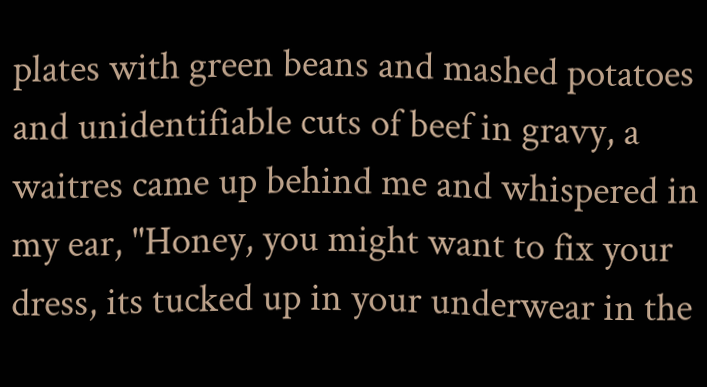plates with green beans and mashed potatoes and unidentifiable cuts of beef in gravy, a waitres came up behind me and whispered in my ear, "Honey, you might want to fix your dress, its tucked up in your underwear in the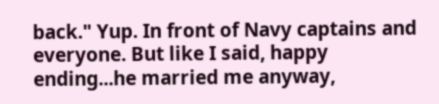back." Yup. In front of Navy captains and everyone. But like I said, happy ending...he married me anyway,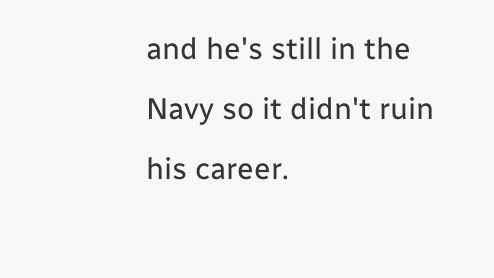and he's still in the Navy so it didn't ruin his career.